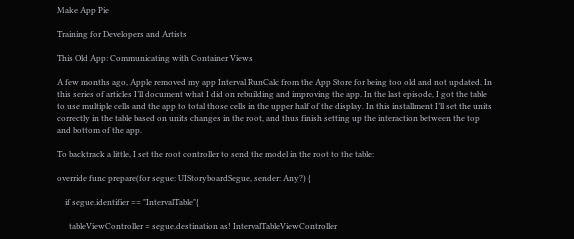Make App Pie

Training for Developers and Artists

This Old App: Communicating with Container Views

A few months ago, Apple removed my app Interval RunCalc from the App Store for being too old and not updated. In this series of articles I’ll document what I did on rebuilding and improving the app. In the last episode, I got the table to use multiple cells and the app to total those cells in the upper half of the display. In this installment I’ll set the units correctly in the table based on units changes in the root, and thus finish setting up the interaction between the top and bottom of the app.

To backtrack a little, I set the root controller to send the model in the root to the table:

override func prepare(for segue: UIStoryboardSegue, sender: Any?) {

    if segue.identifier == "IntervalTable"{

      tableViewController = segue.destination as! IntervalTableViewController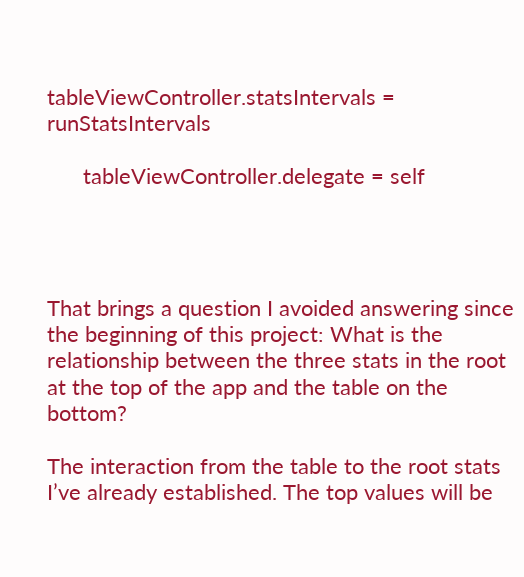tableViewController.statsIntervals = runStatsIntervals

      tableViewController.delegate = self




That brings a question I avoided answering since the beginning of this project: What is the relationship between the three stats in the root at the top of the app and the table on the bottom?

The interaction from the table to the root stats I’ve already established. The top values will be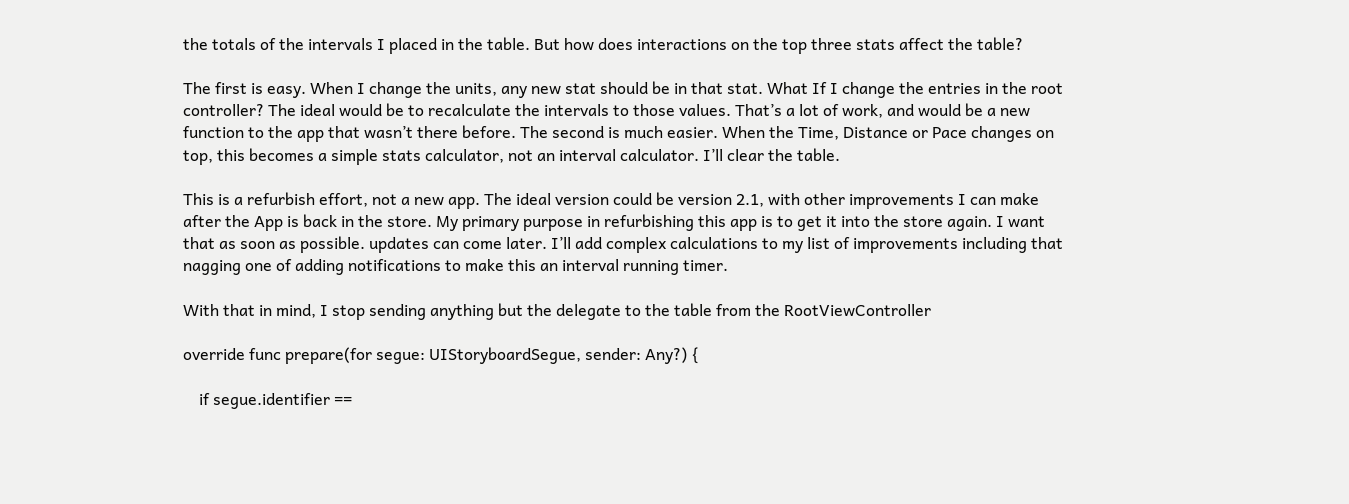the totals of the intervals I placed in the table. But how does interactions on the top three stats affect the table?

The first is easy. When I change the units, any new stat should be in that stat. What If I change the entries in the root controller? The ideal would be to recalculate the intervals to those values. That’s a lot of work, and would be a new function to the app that wasn’t there before. The second is much easier. When the Time, Distance or Pace changes on top, this becomes a simple stats calculator, not an interval calculator. I’ll clear the table.

This is a refurbish effort, not a new app. The ideal version could be version 2.1, with other improvements I can make after the App is back in the store. My primary purpose in refurbishing this app is to get it into the store again. I want that as soon as possible. updates can come later. I’ll add complex calculations to my list of improvements including that nagging one of adding notifications to make this an interval running timer.

With that in mind, I stop sending anything but the delegate to the table from the RootViewController

override func prepare(for segue: UIStoryboardSegue, sender: Any?) {

    if segue.identifier ==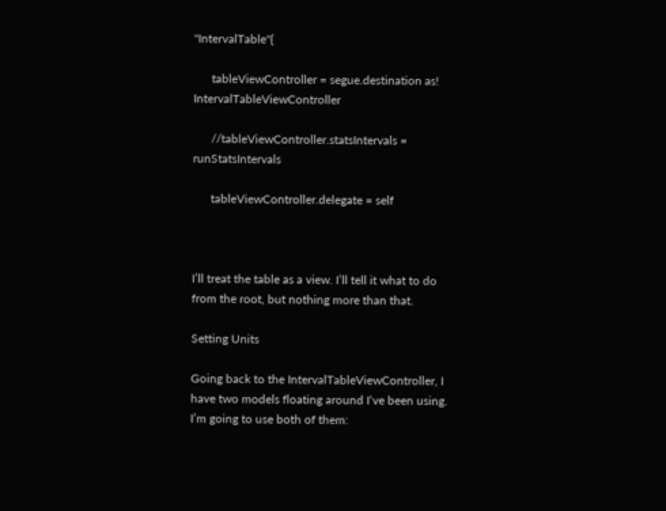"IntervalTable"{

      tableViewController = segue.destination as! IntervalTableViewController

      //tableViewController.statsIntervals = runStatsIntervals

      tableViewController.delegate = self



I’ll treat the table as a view. I’ll tell it what to do from the root, but nothing more than that.

Setting Units

Going back to the IntervalTableViewController, I have two models floating around I‘ve been using. I’m going to use both of them: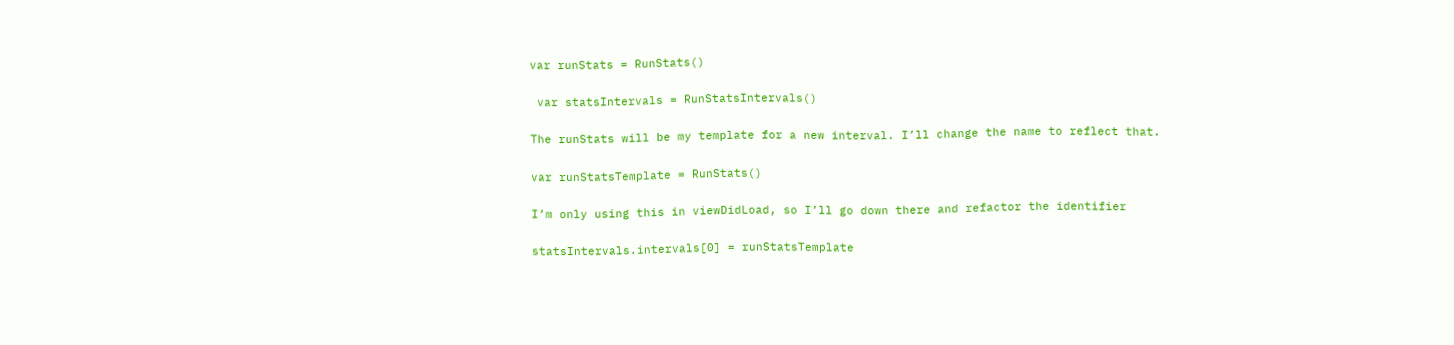var runStats = RunStats()

 var statsIntervals = RunStatsIntervals()

The runStats will be my template for a new interval. I’ll change the name to reflect that.

var runStatsTemplate = RunStats()

I’m only using this in viewDidLoad, so I’ll go down there and refactor the identifier

statsIntervals.intervals[0] = runStatsTemplate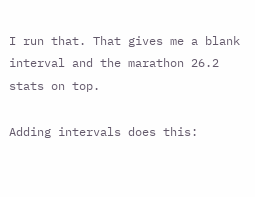I run that. That gives me a blank interval and the marathon 26.2 stats on top.

Adding intervals does this: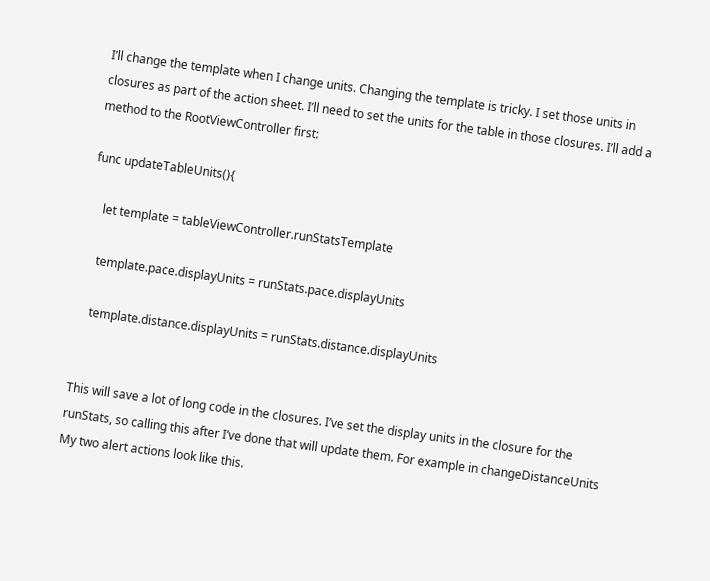I’ll change the template when I change units. Changing the template is tricky. I set those units in closures as part of the action sheet. I’ll need to set the units for the table in those closures. I’ll add a method to the RootViewController first:

func updateTableUnits(){

    let template = tableViewController.runStatsTemplate

    template.pace.displayUnits = runStats.pace.displayUnits

    template.distance.displayUnits = runStats.distance.displayUnits


This will save a lot of long code in the closures. I’ve set the display units in the closure for the runStats, so calling this after I’ve done that will update them. For example in changeDistanceUnits My two alert actions look like this.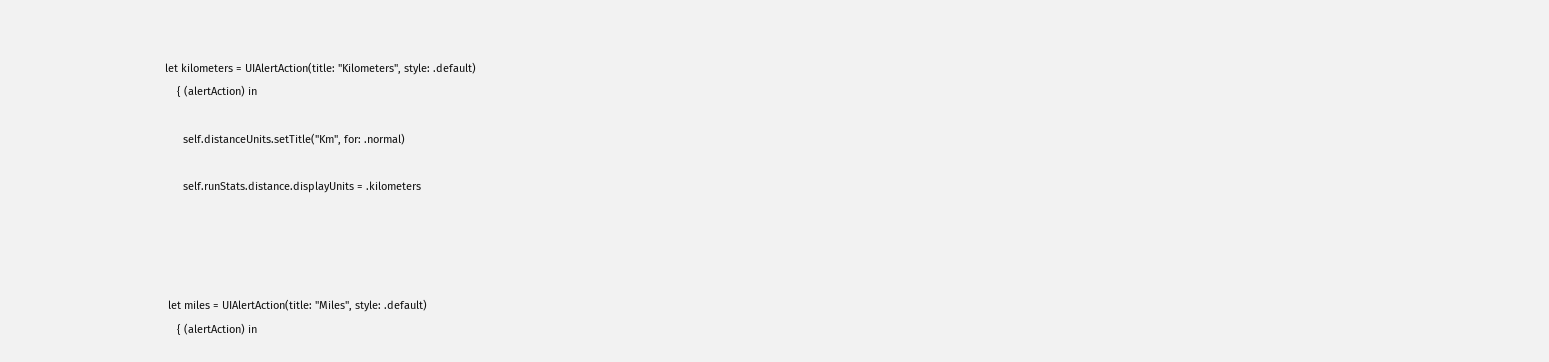let kilometers = UIAlertAction(title: "Kilometers", style: .default)
    { (alertAction) in

      self.distanceUnits.setTitle("Km", for: .normal)

      self.runStats.distance.displayUnits = .kilometers




 let miles = UIAlertAction(title: "Miles", style: .default)
    { (alertAction) in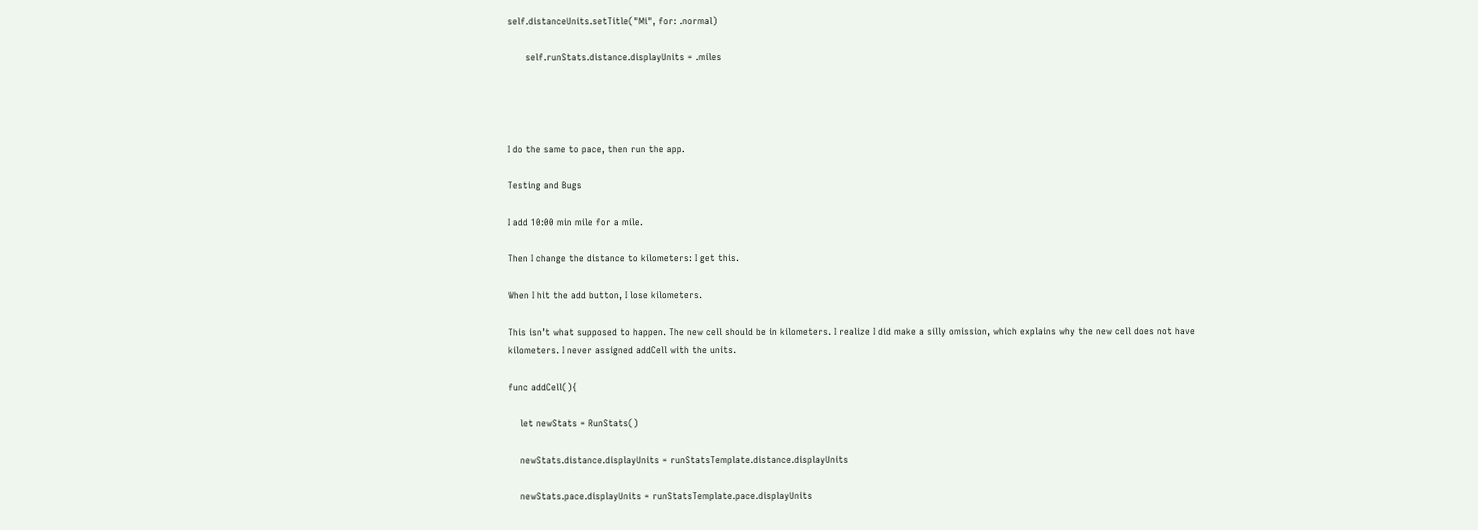self.distanceUnits.setTitle("Mi", for: .normal)

      self.runStats.distance.displayUnits = .miles




I do the same to pace, then run the app.

Testing and Bugs

I add 10:00 min mile for a mile.

Then I change the distance to kilometers: I get this.

When I hit the add button, I lose kilometers.

This isn’t what supposed to happen. The new cell should be in kilometers. I realize I did make a silly omission, which explains why the new cell does not have kilometers. I never assigned addCell with the units.

func addCell(){

    let newStats = RunStats()

    newStats.distance.displayUnits = runStatsTemplate.distance.displayUnits

    newStats.pace.displayUnits = runStatsTemplate.pace.displayUnits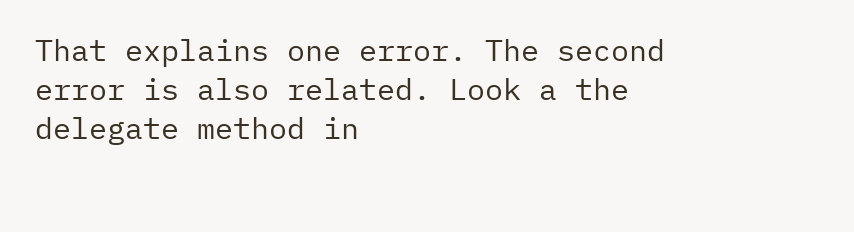That explains one error. The second error is also related. Look a the delegate method in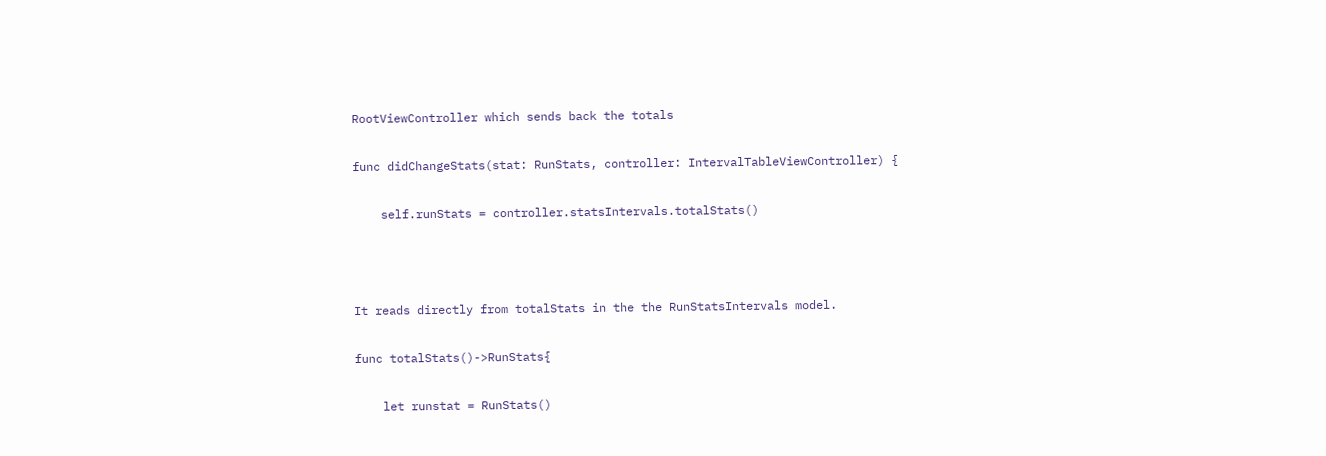RootViewController which sends back the totals

func didChangeStats(stat: RunStats, controller: IntervalTableViewController) {

    self.runStats = controller.statsIntervals.totalStats()



It reads directly from totalStats in the the RunStatsIntervals model.

func totalStats()->RunStats{

    let runstat = RunStats()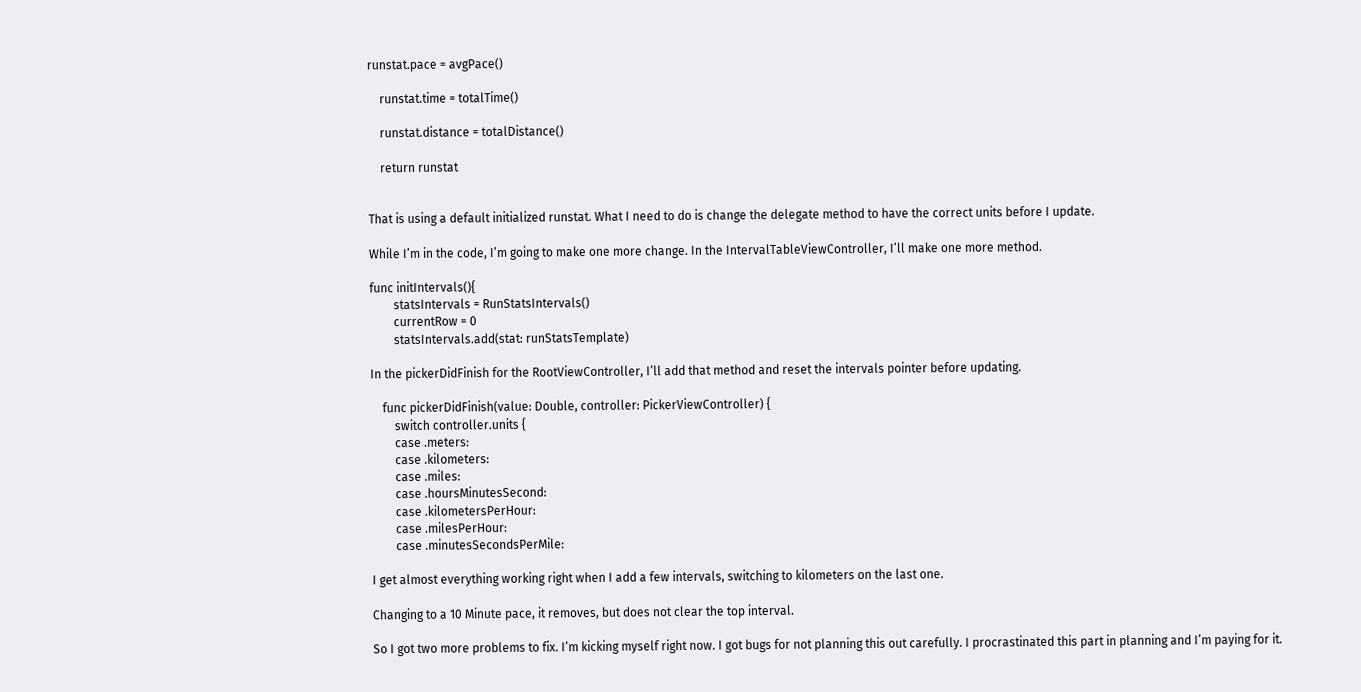runstat.pace = avgPace()

    runstat.time = totalTime()

    runstat.distance = totalDistance()

    return runstat


That is using a default initialized runstat. What I need to do is change the delegate method to have the correct units before I update.

While I’m in the code, I’m going to make one more change. In the IntervalTableViewController, I’ll make one more method.

func initIntervals(){
        statsIntervals = RunStatsIntervals()
        currentRow = 0
        statsIntervals.add(stat: runStatsTemplate)

In the pickerDidFinish for the RootViewController, I’ll add that method and reset the intervals pointer before updating.

    func pickerDidFinish(value: Double, controller: PickerViewController) {
        switch controller.units {
        case .meters:
        case .kilometers:
        case .miles:
        case .hoursMinutesSecond:
        case .kilometersPerHour:
        case .milesPerHour:
        case .minutesSecondsPerMile:

I get almost everything working right when I add a few intervals, switching to kilometers on the last one.

Changing to a 10 Minute pace, it removes, but does not clear the top interval.

So I got two more problems to fix. I’m kicking myself right now. I got bugs for not planning this out carefully. I procrastinated this part in planning and I’m paying for it.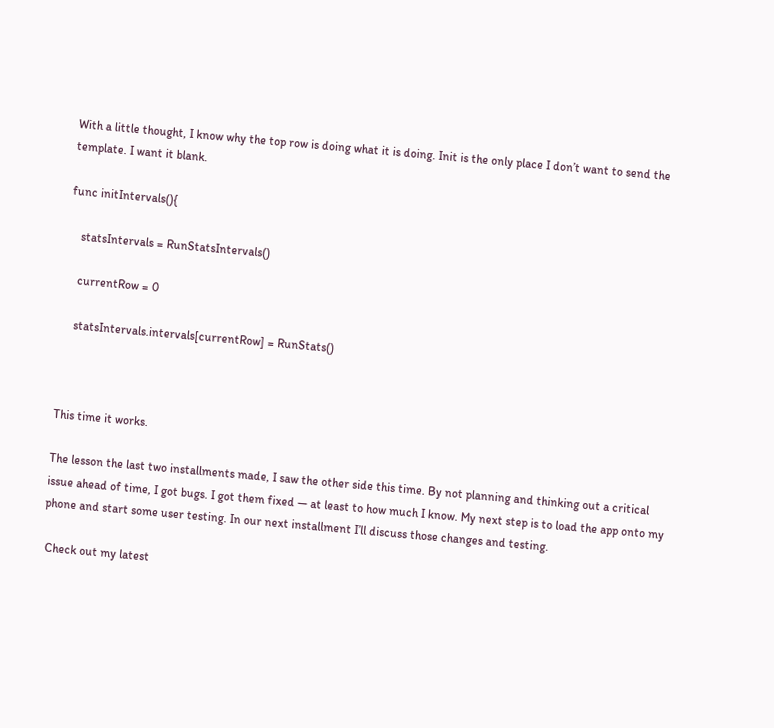With a little thought, I know why the top row is doing what it is doing. Init is the only place I don’t want to send the template. I want it blank.

func initIntervals(){

    statsIntervals = RunStatsIntervals()

    currentRow = 0

    statsIntervals.intervals[currentRow] = RunStats()



This time it works.

The lesson the last two installments made, I saw the other side this time. By not planning and thinking out a critical issue ahead of time, I got bugs. I got them fixed — at least to how much I know. My next step is to load the app onto my phone and start some user testing. In our next installment I’ll discuss those changes and testing.

 Check out my latest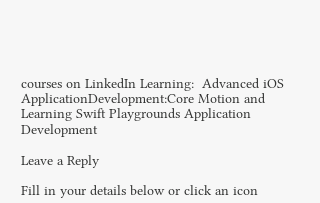courses on LinkedIn Learning:  Advanced iOS ApplicationDevelopment:Core Motion and Learning Swift Playgrounds Application Development

Leave a Reply

Fill in your details below or click an icon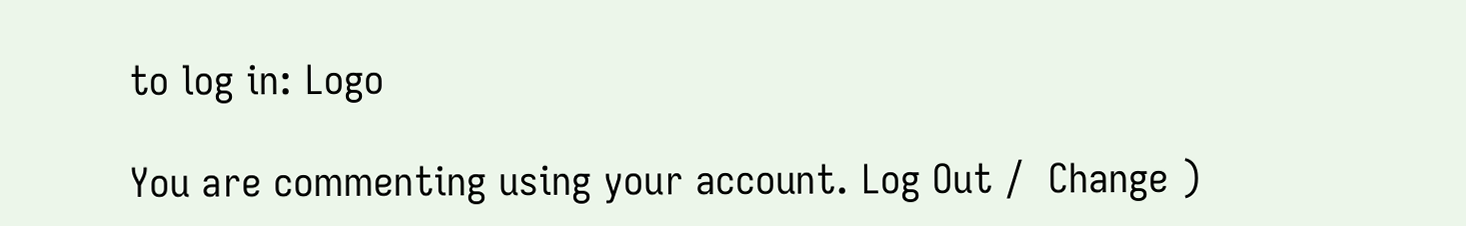to log in: Logo

You are commenting using your account. Log Out /  Change )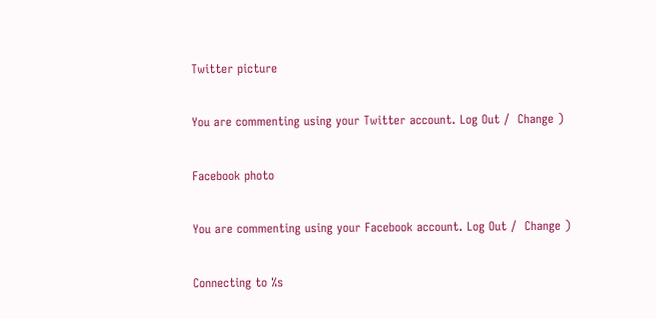Twitter picture

You are commenting using your Twitter account. Log Out /  Change )

Facebook photo

You are commenting using your Facebook account. Log Out /  Change )

Connecting to %s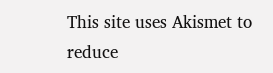This site uses Akismet to reduce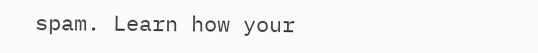spam. Learn how your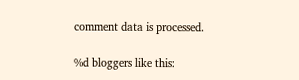comment data is processed.

%d bloggers like this: